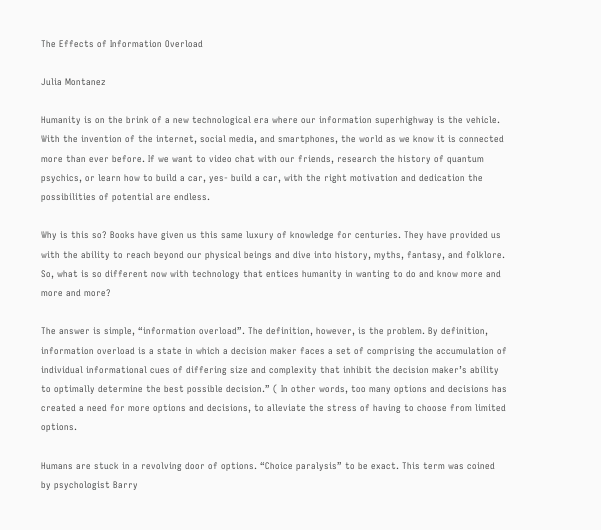The Effects of Information Overload

Julia Montanez

Humanity is on the brink of a new technological era where our information superhighway is the vehicle. With the invention of the internet, social media, and smartphones, the world as we know it is connected more than ever before. If we want to video chat with our friends, research the history of quantum psychics, or learn how to build a car, yes- build a car, with the right motivation and dedication the possibilities of potential are endless.

Why is this so? Books have given us this same luxury of knowledge for centuries. They have provided us with the ability to reach beyond our physical beings and dive into history, myths, fantasy, and folklore. So, what is so different now with technology that entices humanity in wanting to do and know more and more and more?

The answer is simple, “information overload”. The definition, however, is the problem. By definition, information overload is a state in which a decision maker faces a set of comprising the accumulation of individual informational cues of differing size and complexity that inhibit the decision maker’s ability to optimally determine the best possible decision.” ( In other words, too many options and decisions has created a need for more options and decisions, to alleviate the stress of having to choose from limited options.

Humans are stuck in a revolving door of options. “Choice paralysis” to be exact. This term was coined by psychologist Barry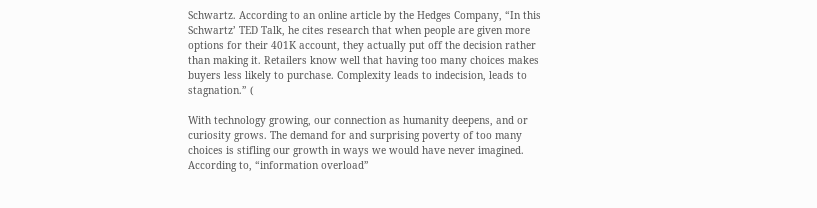Schwartz. According to an online article by the Hedges Company, “In this Schwartz’ TED Talk, he cites research that when people are given more options for their 401K account, they actually put off the decision rather than making it. Retailers know well that having too many choices makes buyers less likely to purchase. Complexity leads to indecision, leads to stagnation.” (

With technology growing, our connection as humanity deepens, and or curiosity grows. The demand for and surprising poverty of too many choices is stifling our growth in ways we would have never imagined. According to, “information overload”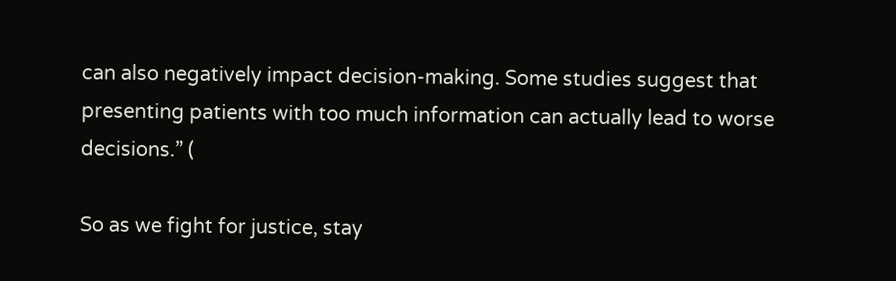can also negatively impact decision-making. Some studies suggest that presenting patients with too much information can actually lead to worse decisions.” (

So as we fight for justice, stay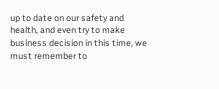up to date on our safety and health, and even try to make business decision in this time, we must remember to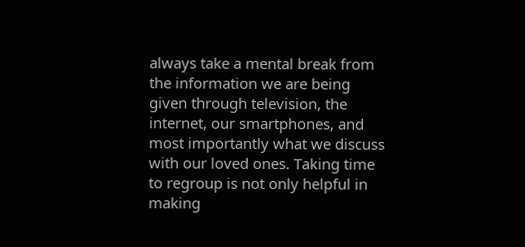always take a mental break from the information we are being given through television, the internet, our smartphones, and most importantly what we discuss with our loved ones. Taking time to regroup is not only helpful in making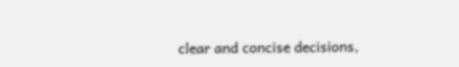clear and concise decisions,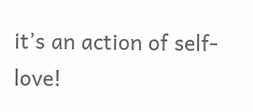it’s an action of self-love!